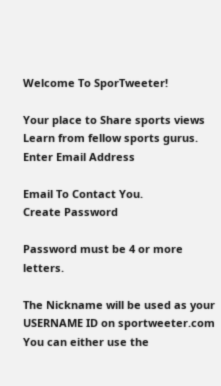Welcome To SporTweeter!

Your place to Share sports views
Learn from fellow sports gurus.
Enter Email Address

Email To Contact You.
Create Password

Password must be 4 or more letters.

The Nickname will be used as your USERNAME ID on sportweeter.com
You can either use the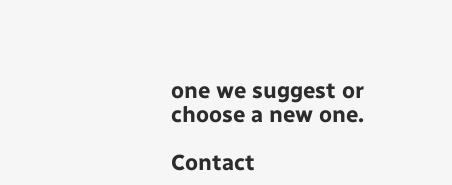one we suggest or choose a new one.

Contact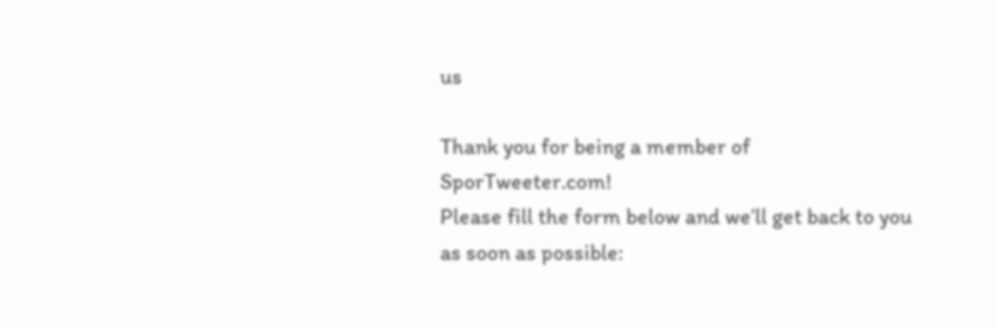us

Thank you for being a member of SporTweeter.com!
Please fill the form below and we’ll get back to you as soon as possible: